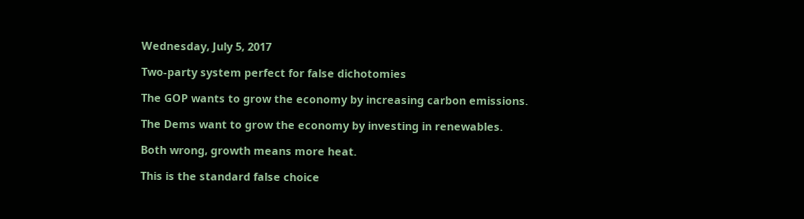Wednesday, July 5, 2017

Two-party system perfect for false dichotomies

The GOP wants to grow the economy by increasing carbon emissions.

The Dems want to grow the economy by investing in renewables.

Both wrong, growth means more heat.

This is the standard false choice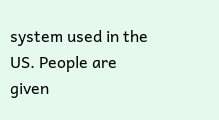system used in the US. People are given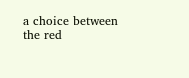a choice between the red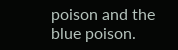poison and the blue poison.